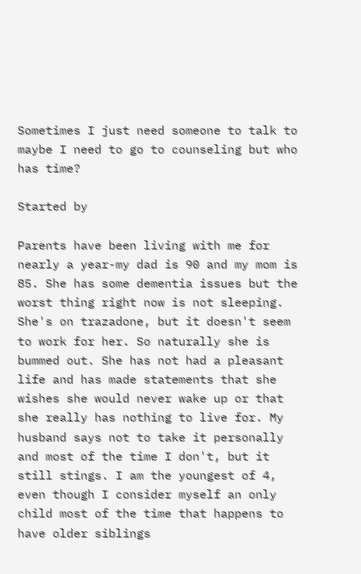Sometimes I just need someone to talk to maybe I need to go to counseling but who has time?

Started by

Parents have been living with me for nearly a year-my dad is 90 and my mom is 85. She has some dementia issues but the worst thing right now is not sleeping. She's on trazadone, but it doesn't seem to work for her. So naturally she is bummed out. She has not had a pleasant life and has made statements that she wishes she would never wake up or that she really has nothing to live for. My husband says not to take it personally and most of the time I don't, but it still stings. I am the youngest of 4, even though I consider myself an only child most of the time that happens to have older siblings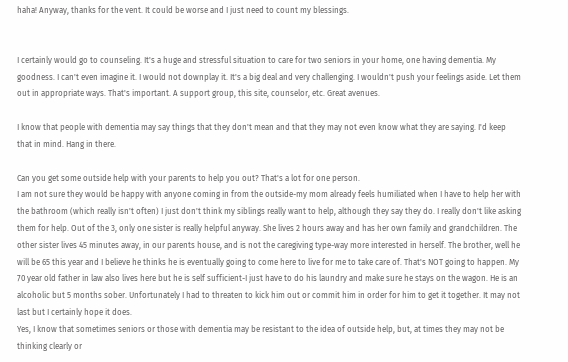haha! Anyway, thanks for the vent. It could be worse and I just need to count my blessings.


I certainly would go to counseling. It's a huge and stressful situation to care for two seniors in your home, one having dementia. My goodness. I can't even imagine it. I would not downplay it. It's a big deal and very challenging. I wouldn't push your feelings aside. Let them out in appropriate ways. That's important. A support group, this site, counselor, etc. Great avenues.

I know that people with dementia may say things that they don't mean and that they may not even know what they are saying. I'd keep that in mind. Hang in there.

Can you get some outside help with your parents to help you out? That's a lot for one person.
I am not sure they would be happy with anyone coming in from the outside-my mom already feels humiliated when I have to help her with the bathroom (which really isn't often) I just don't think my siblings really want to help, although they say they do. I really don't like asking them for help. Out of the 3, only one sister is really helpful anyway. She lives 2 hours away and has her own family and grandchildren. The other sister lives 45 minutes away, in our parents house, and is not the caregiving type-way more interested in herself. The brother, well he will be 65 this year and I believe he thinks he is eventually going to come here to live for me to take care of. That's NOT going to happen. My 70 year old father in law also lives here but he is self sufficient-I just have to do his laundry and make sure he stays on the wagon. He is an alcoholic but 5 months sober. Unfortunately I had to threaten to kick him out or commit him in order for him to get it together. It may not last but I certainly hope it does.
Yes, I know that sometimes seniors or those with dementia may be resistant to the idea of outside help, but, at times they may not be thinking clearly or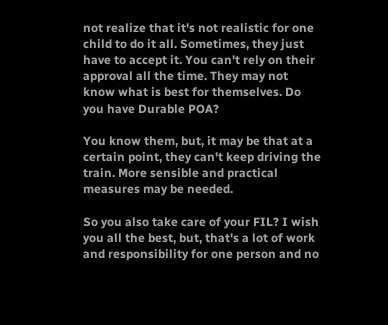not realize that it's not realistic for one child to do it all. Sometimes, they just have to accept it. You can't rely on their approval all the time. They may not know what is best for themselves. Do you have Durable POA?

You know them, but, it may be that at a certain point, they can't keep driving the train. More sensible and practical measures may be needed.

So you also take care of your FIL? I wish you all the best, but, that's a lot of work and responsibility for one person and no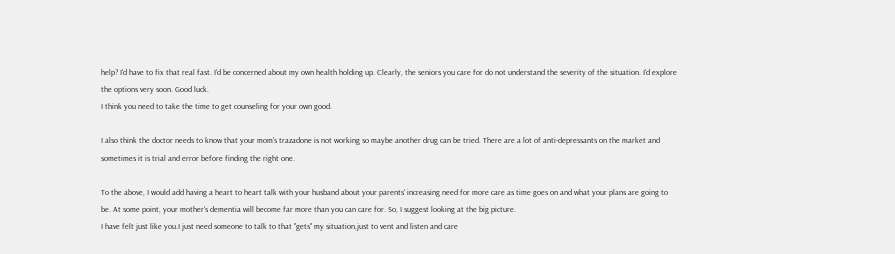help? I'd have to fix that real fast. I'd be concerned about my own health holding up. Clearly, the seniors you care for do not understand the severity of the situation. I'd explore the options very soon. Good luck.
I think you need to take the time to get counseling for your own good.

I also think the doctor needs to know that your mom's trazadone is not working so maybe another drug can be tried. There are a lot of anti-depressants on the market and sometimes it is trial and error before finding the right one.

To the above, I would add having a heart to heart talk with your husband about your parents' increasing need for more care as time goes on and what your plans are going to be. At some point, your mother's dementia will become far more than you can care for. So, I suggest looking at the big picture.
I have felt just like you.I just need someone to talk to that "gets" my situation,just to vent and listen and care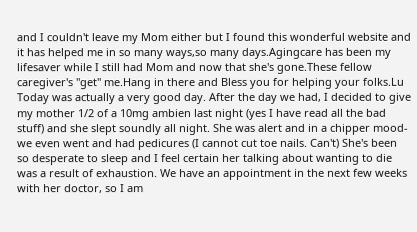and I couldn't leave my Mom either but I found this wonderful website and it has helped me in so many ways,so many days.Agingcare has been my lifesaver while I still had Mom and now that she's gone.These fellow caregiver's "get" me.Hang in there and Bless you for helping your folks.Lu
Today was actually a very good day. After the day we had, I decided to give my mother 1/2 of a 10mg ambien last night (yes I have read all the bad stuff) and she slept soundly all night. She was alert and in a chipper mood-we even went and had pedicures (I cannot cut toe nails. Can't) She's been so desperate to sleep and I feel certain her talking about wanting to die was a result of exhaustion. We have an appointment in the next few weeks with her doctor, so I am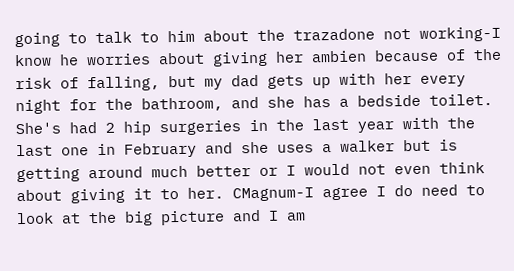going to talk to him about the trazadone not working-I know he worries about giving her ambien because of the risk of falling, but my dad gets up with her every night for the bathroom, and she has a bedside toilet. She's had 2 hip surgeries in the last year with the last one in February and she uses a walker but is getting around much better or I would not even think about giving it to her. CMagnum-I agree I do need to look at the big picture and I am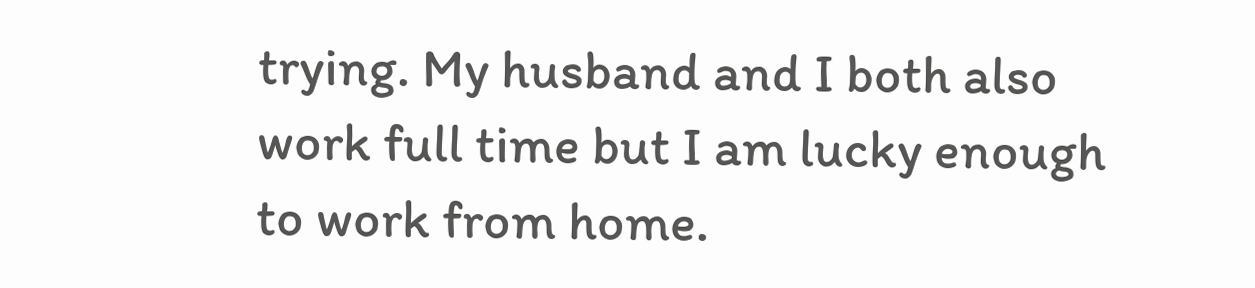trying. My husband and I both also work full time but I am lucky enough to work from home.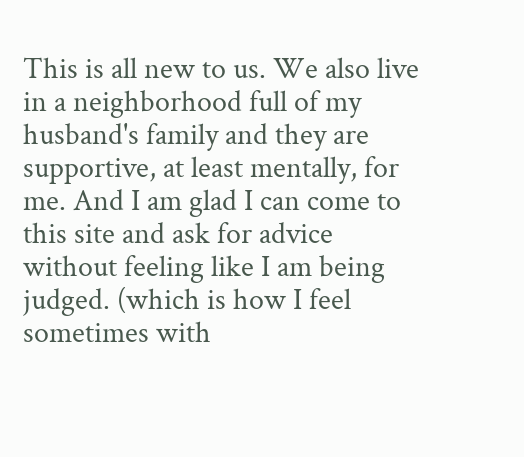This is all new to us. We also live in a neighborhood full of my husband's family and they are supportive, at least mentally, for me. And I am glad I can come to this site and ask for advice without feeling like I am being judged. (which is how I feel sometimes with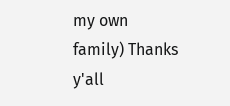my own family) Thanks y'all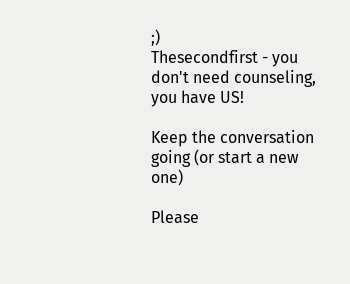;)
Thesecondfirst - you don't need counseling, you have US!

Keep the conversation going (or start a new one)

Please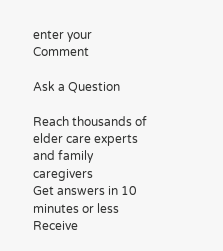enter your Comment

Ask a Question

Reach thousands of elder care experts and family caregivers
Get answers in 10 minutes or less
Receive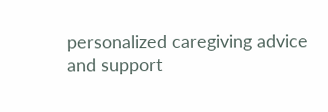personalized caregiving advice and support